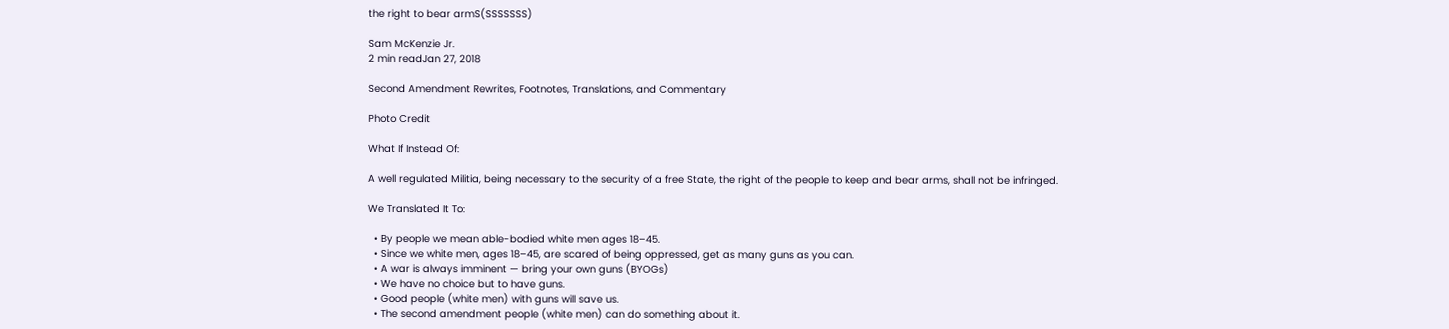the right to bear armS(SSSSSSS)

Sam McKenzie Jr.
2 min readJan 27, 2018

Second Amendment Rewrites, Footnotes, Translations, and Commentary

Photo Credit

What If Instead Of:

A well regulated Militia, being necessary to the security of a free State, the right of the people to keep and bear arms, shall not be infringed.

We Translated It To:

  • By people we mean able-bodied white men ages 18–45.
  • Since we white men, ages 18–45, are scared of being oppressed, get as many guns as you can.
  • A war is always imminent — bring your own guns (BYOGs)
  • We have no choice but to have guns.
  • Good people (white men) with guns will save us.
  • The second amendment people (white men) can do something about it.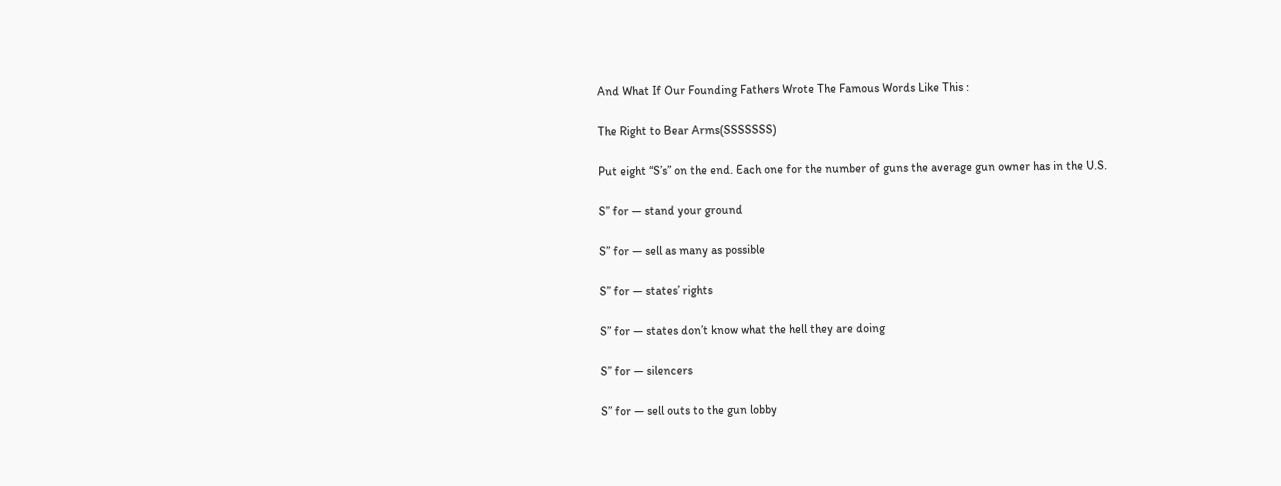And What If Our Founding Fathers Wrote The Famous Words Like This :

The Right to Bear Arms(SSSSSSS)

Put eight “S’s” on the end. Each one for the number of guns the average gun owner has in the U.S.

S” for — stand your ground

S” for — sell as many as possible

S” for — states’ rights

S” for — states don’t know what the hell they are doing

S” for — silencers

S” for — sell outs to the gun lobby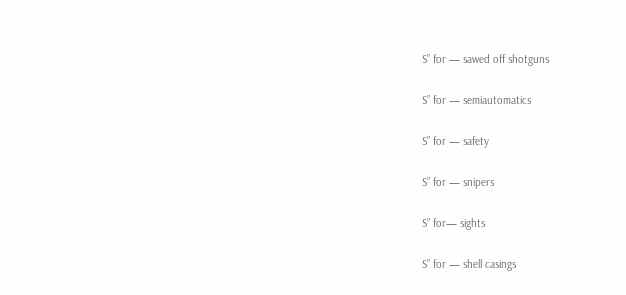S” for — sawed off shotguns

S” for — semiautomatics

S” for — safety

S” for — snipers

S” for— sights

S” for — shell casings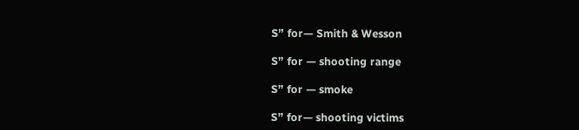S” for— Smith & Wesson

S” for — shooting range

S” for — smoke

S” for— shooting victims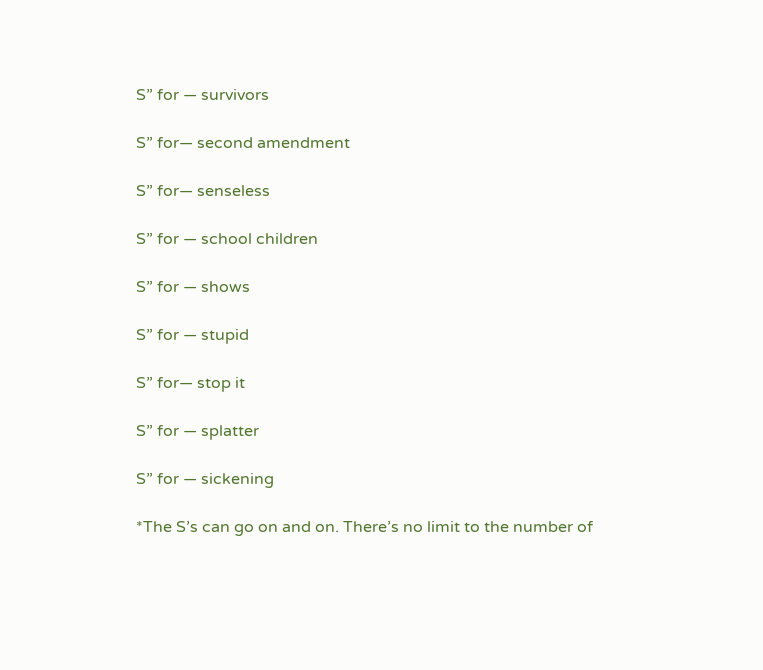S” for — survivors

S” for— second amendment

S” for— senseless

S” for — school children

S” for — shows

S” for — stupid

S” for— stop it

S” for — splatter

S” for — sickening

*The S’s can go on and on. There’s no limit to the number of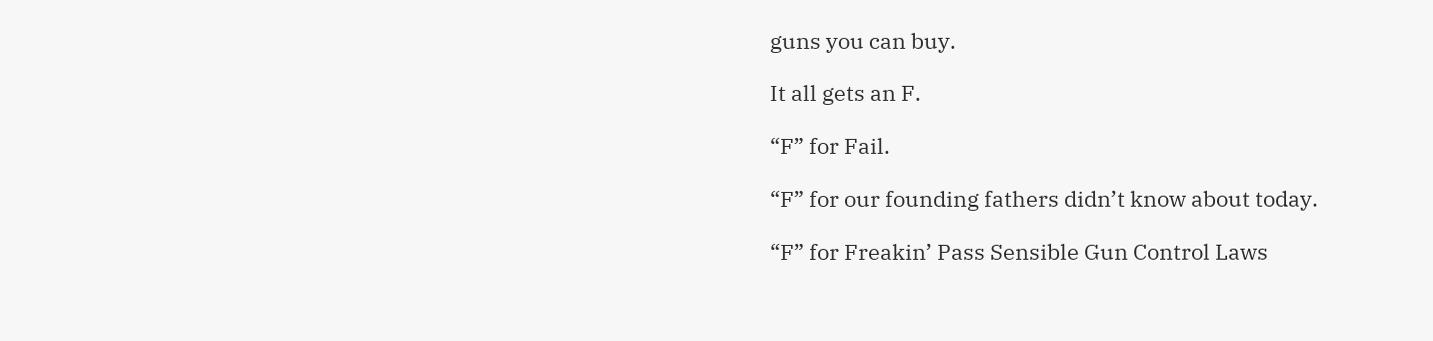guns you can buy.

It all gets an F.

“F” for Fail.

“F” for our founding fathers didn’t know about today.

“F” for Freakin’ Pass Sensible Gun Control Laws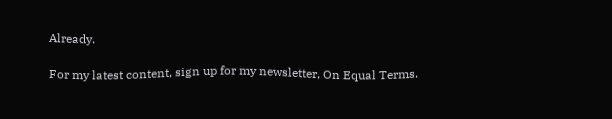Already.

For my latest content, sign up for my newsletter, On Equal Terms.